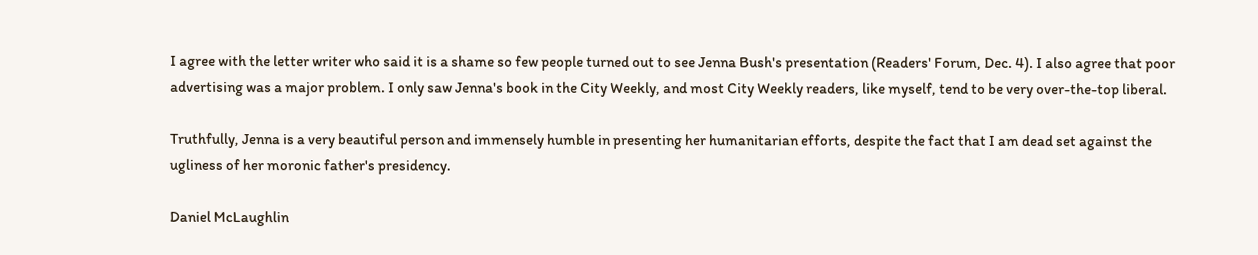I agree with the letter writer who said it is a shame so few people turned out to see Jenna Bush's presentation (Readers' Forum, Dec. 4). I also agree that poor advertising was a major problem. I only saw Jenna's book in the City Weekly, and most City Weekly readers, like myself, tend to be very over-the-top liberal.

Truthfully, Jenna is a very beautiful person and immensely humble in presenting her humanitarian efforts, despite the fact that I am dead set against the ugliness of her moronic father's presidency.

Daniel McLaughlin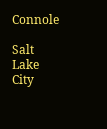Connole

Salt Lake City